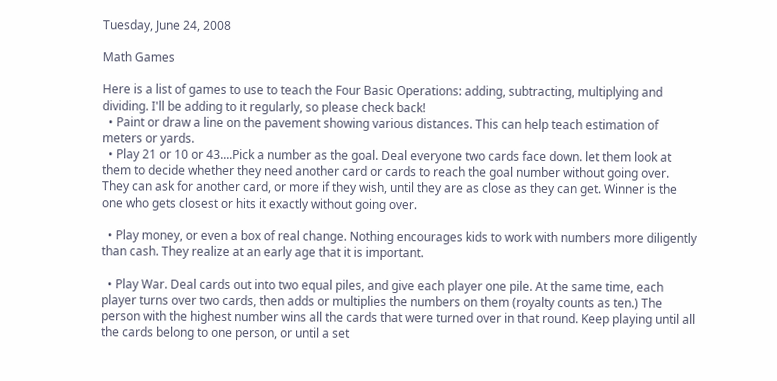Tuesday, June 24, 2008

Math Games

Here is a list of games to use to teach the Four Basic Operations: adding, subtracting, multiplying and dividing. I'll be adding to it regularly, so please check back!
  • Paint or draw a line on the pavement showing various distances. This can help teach estimation of meters or yards.
  • Play 21 or 10 or 43....Pick a number as the goal. Deal everyone two cards face down. let them look at them to decide whether they need another card or cards to reach the goal number without going over. They can ask for another card, or more if they wish, until they are as close as they can get. Winner is the one who gets closest or hits it exactly without going over.

  • Play money, or even a box of real change. Nothing encourages kids to work with numbers more diligently than cash. They realize at an early age that it is important.

  • Play War. Deal cards out into two equal piles, and give each player one pile. At the same time, each player turns over two cards, then adds or multiplies the numbers on them (royalty counts as ten.) The person with the highest number wins all the cards that were turned over in that round. Keep playing until all the cards belong to one person, or until a set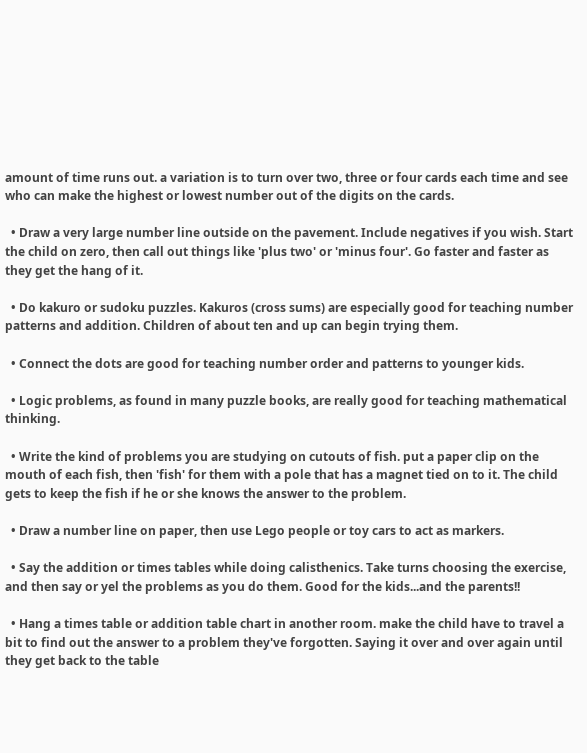amount of time runs out. a variation is to turn over two, three or four cards each time and see who can make the highest or lowest number out of the digits on the cards.

  • Draw a very large number line outside on the pavement. Include negatives if you wish. Start the child on zero, then call out things like 'plus two' or 'minus four'. Go faster and faster as they get the hang of it.

  • Do kakuro or sudoku puzzles. Kakuros (cross sums) are especially good for teaching number patterns and addition. Children of about ten and up can begin trying them.

  • Connect the dots are good for teaching number order and patterns to younger kids.

  • Logic problems, as found in many puzzle books, are really good for teaching mathematical thinking.

  • Write the kind of problems you are studying on cutouts of fish. put a paper clip on the mouth of each fish, then 'fish' for them with a pole that has a magnet tied on to it. The child gets to keep the fish if he or she knows the answer to the problem.

  • Draw a number line on paper, then use Lego people or toy cars to act as markers.

  • Say the addition or times tables while doing calisthenics. Take turns choosing the exercise, and then say or yel the problems as you do them. Good for the kids...and the parents!!

  • Hang a times table or addition table chart in another room. make the child have to travel a bit to find out the answer to a problem they've forgotten. Saying it over and over again until they get back to the table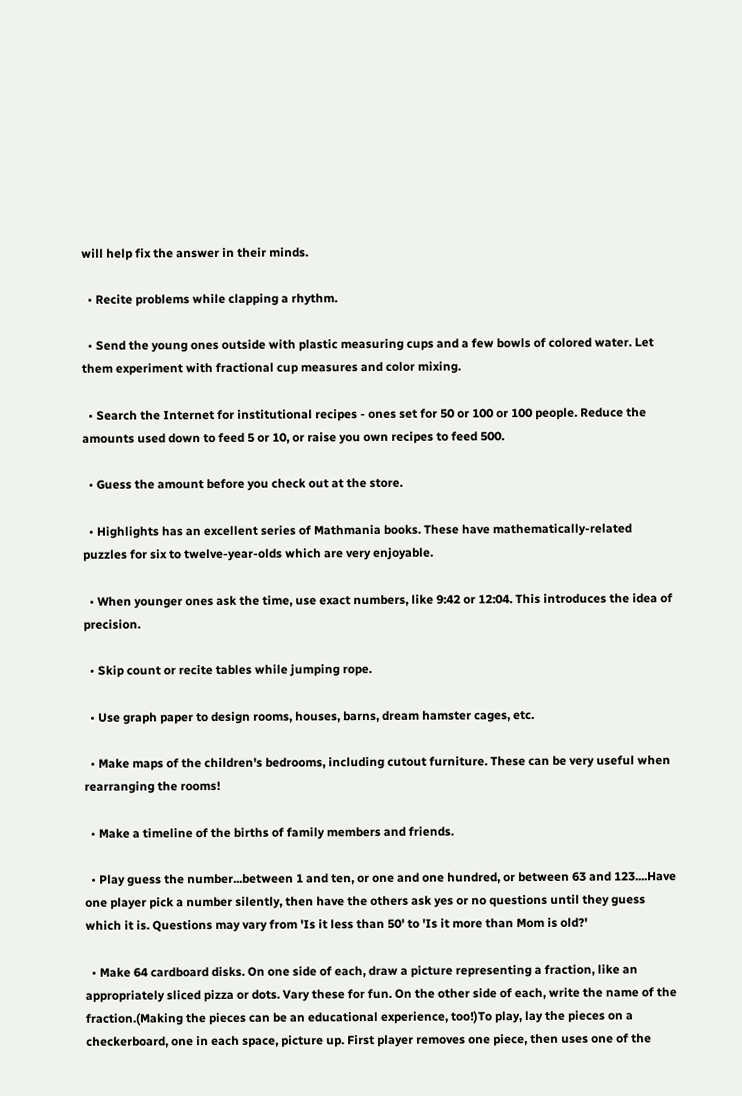will help fix the answer in their minds.

  • Recite problems while clapping a rhythm.

  • Send the young ones outside with plastic measuring cups and a few bowls of colored water. Let them experiment with fractional cup measures and color mixing.

  • Search the Internet for institutional recipes - ones set for 50 or 100 or 100 people. Reduce the amounts used down to feed 5 or 10, or raise you own recipes to feed 500.

  • Guess the amount before you check out at the store.

  • Highlights has an excellent series of Mathmania books. These have mathematically-related puzzles for six to twelve-year-olds which are very enjoyable.

  • When younger ones ask the time, use exact numbers, like 9:42 or 12:04. This introduces the idea of precision.

  • Skip count or recite tables while jumping rope.

  • Use graph paper to design rooms, houses, barns, dream hamster cages, etc.

  • Make maps of the children's bedrooms, including cutout furniture. These can be very useful when rearranging the rooms!

  • Make a timeline of the births of family members and friends.

  • Play guess the number...between 1 and ten, or one and one hundred, or between 63 and 123....Have one player pick a number silently, then have the others ask yes or no questions until they guess which it is. Questions may vary from 'Is it less than 50' to 'Is it more than Mom is old?'

  • Make 64 cardboard disks. On one side of each, draw a picture representing a fraction, like an appropriately sliced pizza or dots. Vary these for fun. On the other side of each, write the name of the fraction.(Making the pieces can be an educational experience, too!)To play, lay the pieces on a checkerboard, one in each space, picture up. First player removes one piece, then uses one of the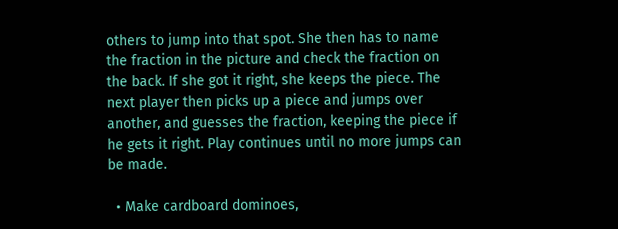others to jump into that spot. She then has to name the fraction in the picture and check the fraction on the back. If she got it right, she keeps the piece. The next player then picks up a piece and jumps over another, and guesses the fraction, keeping the piece if he gets it right. Play continues until no more jumps can be made.

  • Make cardboard dominoes,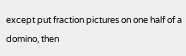except put fraction pictures on one half of a domino, then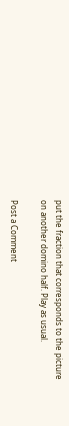put the fraction that corresponds to the picture on another domino half. Play as usual.

Post a Comment